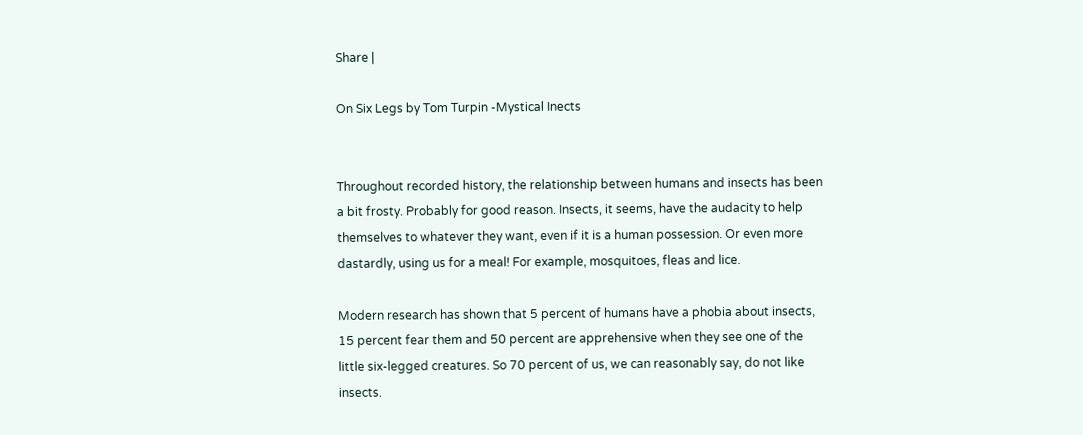Share |

On Six Legs by Tom Turpin -Mystical Inects


Throughout recorded history, the relationship between humans and insects has been a bit frosty. Probably for good reason. Insects, it seems, have the audacity to help themselves to whatever they want, even if it is a human possession. Or even more dastardly, using us for a meal! For example, mosquitoes, fleas and lice.

Modern research has shown that 5 percent of humans have a phobia about insects, 15 percent fear them and 50 percent are apprehensive when they see one of the little six-legged creatures. So 70 percent of us, we can reasonably say, do not like insects.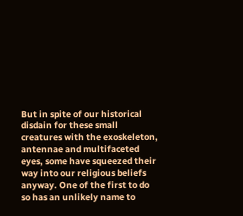But in spite of our historical disdain for these small creatures with the exoskeleton, antennae and multifaceted eyes, some have squeezed their way into our religious beliefs anyway. One of the first to do so has an unlikely name to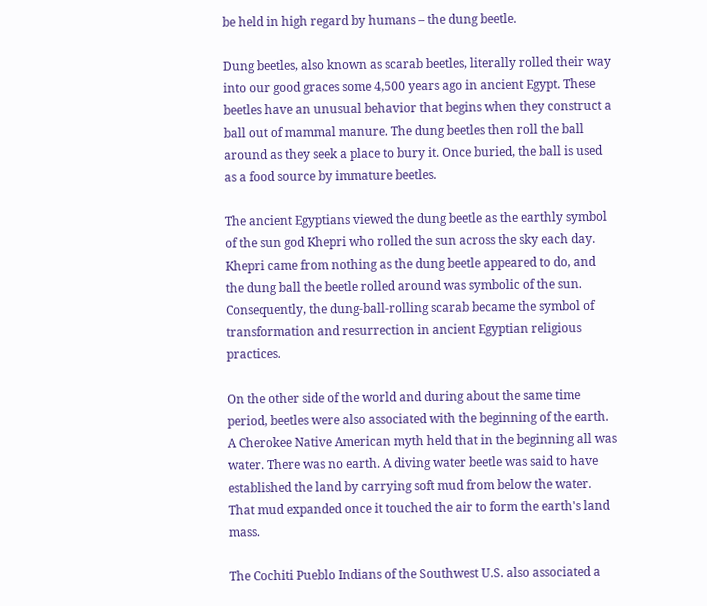be held in high regard by humans – the dung beetle.

Dung beetles, also known as scarab beetles, literally rolled their way into our good graces some 4,500 years ago in ancient Egypt. These beetles have an unusual behavior that begins when they construct a ball out of mammal manure. The dung beetles then roll the ball around as they seek a place to bury it. Once buried, the ball is used as a food source by immature beetles.

The ancient Egyptians viewed the dung beetle as the earthly symbol of the sun god Khepri who rolled the sun across the sky each day. Khepri came from nothing as the dung beetle appeared to do, and the dung ball the beetle rolled around was symbolic of the sun. Consequently, the dung-ball-rolling scarab became the symbol of transformation and resurrection in ancient Egyptian religious practices.

On the other side of the world and during about the same time period, beetles were also associated with the beginning of the earth. A Cherokee Native American myth held that in the beginning all was water. There was no earth. A diving water beetle was said to have established the land by carrying soft mud from below the water. That mud expanded once it touched the air to form the earth's land mass.

The Cochiti Pueblo Indians of the Southwest U.S. also associated a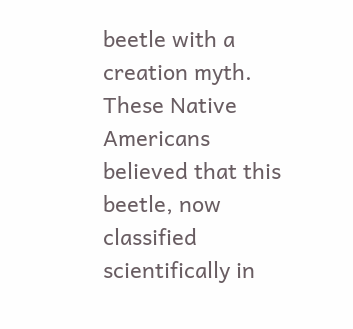beetle with a creation myth. These Native Americans believed that this beetle, now classified scientifically in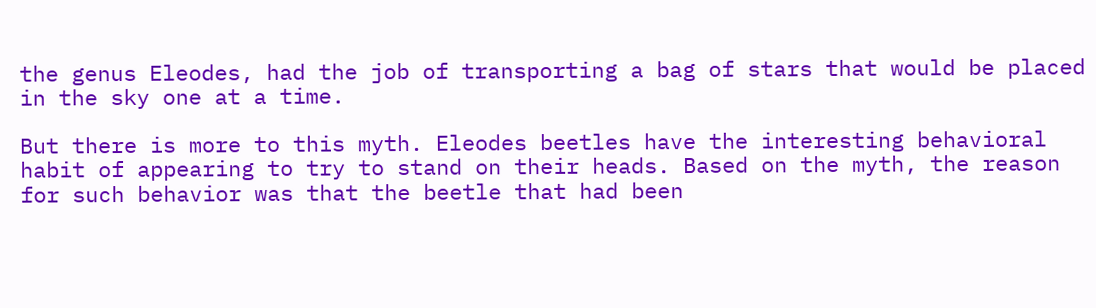the genus Eleodes, had the job of transporting a bag of stars that would be placed in the sky one at a time.

But there is more to this myth. Eleodes beetles have the interesting behavioral habit of appearing to try to stand on their heads. Based on the myth, the reason for such behavior was that the beetle that had been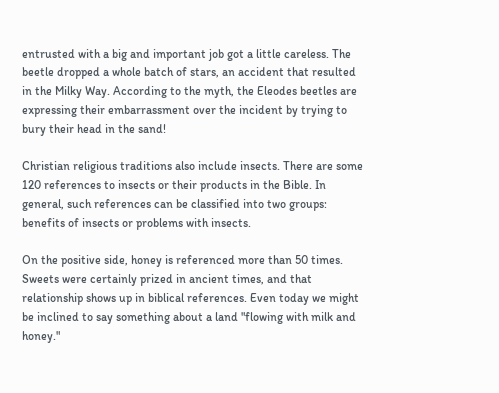entrusted with a big and important job got a little careless. The beetle dropped a whole batch of stars, an accident that resulted in the Milky Way. According to the myth, the Eleodes beetles are expressing their embarrassment over the incident by trying to bury their head in the sand!

Christian religious traditions also include insects. There are some 120 references to insects or their products in the Bible. In general, such references can be classified into two groups: benefits of insects or problems with insects.

On the positive side, honey is referenced more than 50 times. Sweets were certainly prized in ancient times, and that relationship shows up in biblical references. Even today we might be inclined to say something about a land "flowing with milk and honey."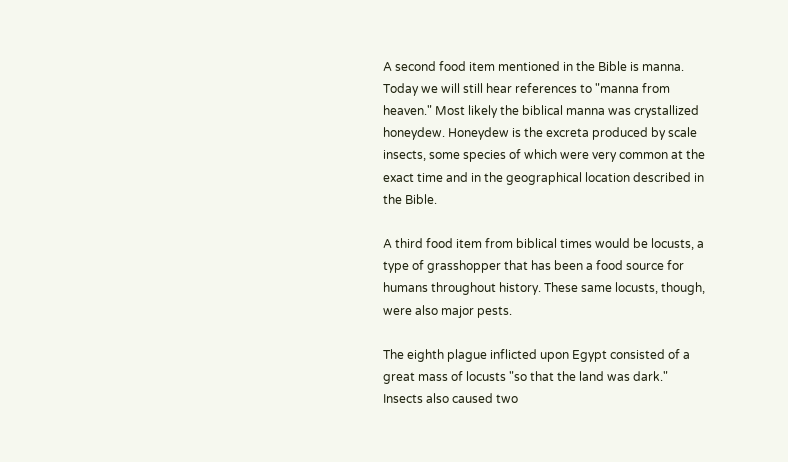A second food item mentioned in the Bible is manna. Today we will still hear references to "manna from heaven." Most likely the biblical manna was crystallized honeydew. Honeydew is the excreta produced by scale insects, some species of which were very common at the exact time and in the geographical location described in the Bible.

A third food item from biblical times would be locusts, a type of grasshopper that has been a food source for humans throughout history. These same locusts, though, were also major pests.

The eighth plague inflicted upon Egypt consisted of a great mass of locusts "so that the land was dark." Insects also caused two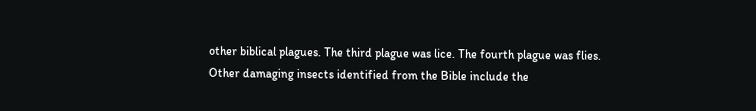other biblical plagues. The third plague was lice. The fourth plague was flies. Other damaging insects identified from the Bible include the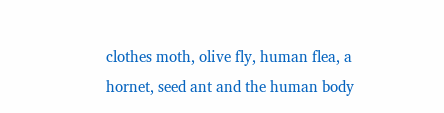clothes moth, olive fly, human flea, a hornet, seed ant and the human body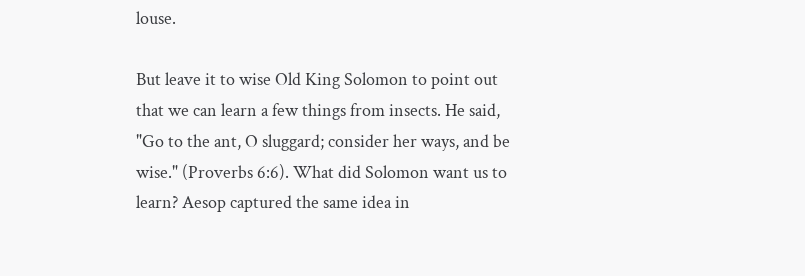louse.

But leave it to wise Old King Solomon to point out that we can learn a few things from insects. He said, "Go to the ant, O sluggard; consider her ways, and be wise." (Proverbs 6:6). What did Solomon want us to learn? Aesop captured the same idea in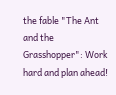the fable "The Ant and the Grasshopper": Work hard and plan ahead!